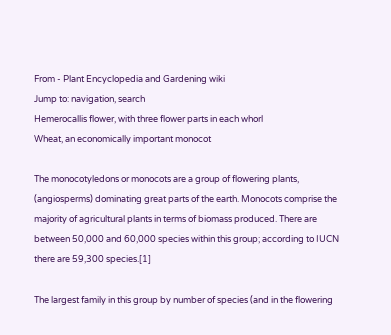From - Plant Encyclopedia and Gardening wiki
Jump to: navigation, search
Hemerocallis flower, with three flower parts in each whorl
Wheat, an economically important monocot

The monocotyledons or monocots are a group of flowering plants, (angiosperms) dominating great parts of the earth. Monocots comprise the majority of agricultural plants in terms of biomass produced. There are between 50,000 and 60,000 species within this group; according to IUCN there are 59,300 species.[1]

The largest family in this group by number of species (and in the flowering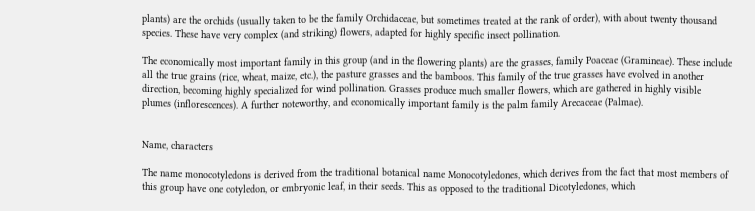plants) are the orchids (usually taken to be the family Orchidaceae, but sometimes treated at the rank of order), with about twenty thousand species. These have very complex (and striking) flowers, adapted for highly specific insect pollination.

The economically most important family in this group (and in the flowering plants) are the grasses, family Poaceae (Gramineae). These include all the true grains (rice, wheat, maize, etc.), the pasture grasses and the bamboos. This family of the true grasses have evolved in another direction, becoming highly specialized for wind pollination. Grasses produce much smaller flowers, which are gathered in highly visible plumes (inflorescences). A further noteworthy, and economically important family is the palm family Arecaceae (Palmae).


Name, characters

The name monocotyledons is derived from the traditional botanical name Monocotyledones, which derives from the fact that most members of this group have one cotyledon, or embryonic leaf, in their seeds. This as opposed to the traditional Dicotyledones, which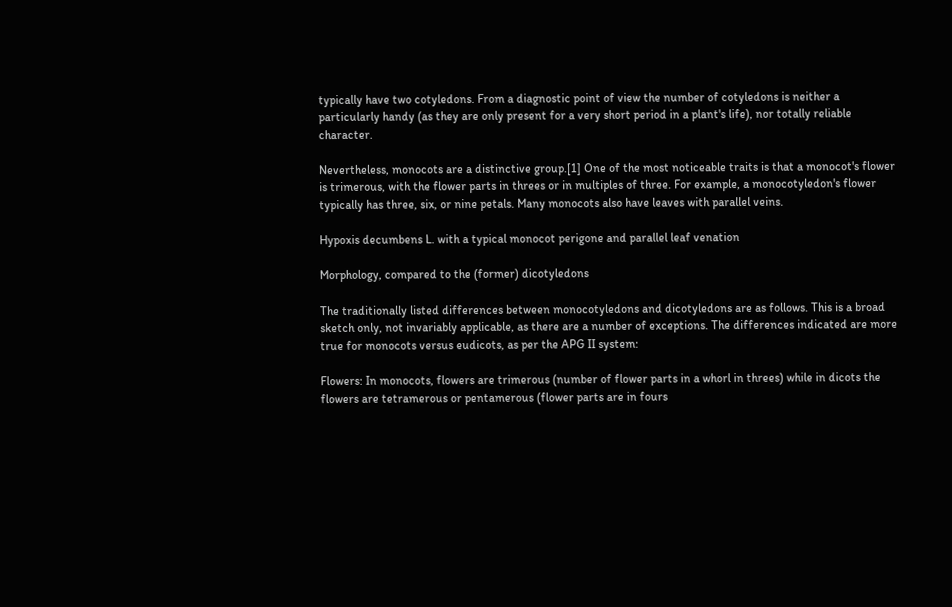typically have two cotyledons. From a diagnostic point of view the number of cotyledons is neither a particularly handy (as they are only present for a very short period in a plant's life), nor totally reliable character.

Nevertheless, monocots are a distinctive group.[1] One of the most noticeable traits is that a monocot's flower is trimerous, with the flower parts in threes or in multiples of three. For example, a monocotyledon's flower typically has three, six, or nine petals. Many monocots also have leaves with parallel veins.

Hypoxis decumbens L. with a typical monocot perigone and parallel leaf venation

Morphology, compared to the (former) dicotyledons

The traditionally listed differences between monocotyledons and dicotyledons are as follows. This is a broad sketch only, not invariably applicable, as there are a number of exceptions. The differences indicated are more true for monocots versus eudicots, as per the APG II system:

Flowers: In monocots, flowers are trimerous (number of flower parts in a whorl in threes) while in dicots the flowers are tetramerous or pentamerous (flower parts are in fours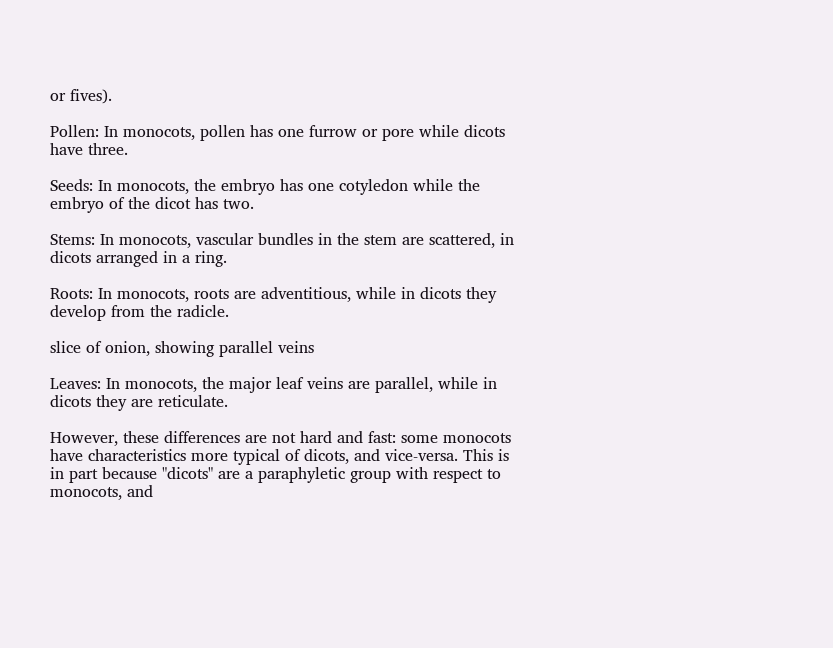or fives).

Pollen: In monocots, pollen has one furrow or pore while dicots have three.

Seeds: In monocots, the embryo has one cotyledon while the embryo of the dicot has two.

Stems: In monocots, vascular bundles in the stem are scattered, in dicots arranged in a ring.

Roots: In monocots, roots are adventitious, while in dicots they develop from the radicle.

slice of onion, showing parallel veins

Leaves: In monocots, the major leaf veins are parallel, while in dicots they are reticulate.

However, these differences are not hard and fast: some monocots have characteristics more typical of dicots, and vice-versa. This is in part because "dicots" are a paraphyletic group with respect to monocots, and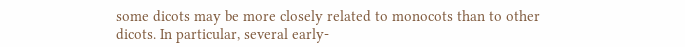some dicots may be more closely related to monocots than to other dicots. In particular, several early-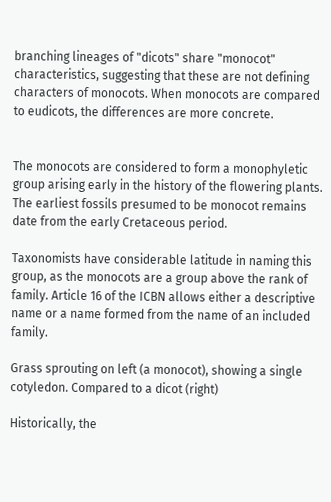branching lineages of "dicots" share "monocot" characteristics, suggesting that these are not defining characters of monocots. When monocots are compared to eudicots, the differences are more concrete.


The monocots are considered to form a monophyletic group arising early in the history of the flowering plants. The earliest fossils presumed to be monocot remains date from the early Cretaceous period.

Taxonomists have considerable latitude in naming this group, as the monocots are a group above the rank of family. Article 16 of the ICBN allows either a descriptive name or a name formed from the name of an included family.

Grass sprouting on left (a monocot), showing a single cotyledon. Compared to a dicot (right)

Historically, the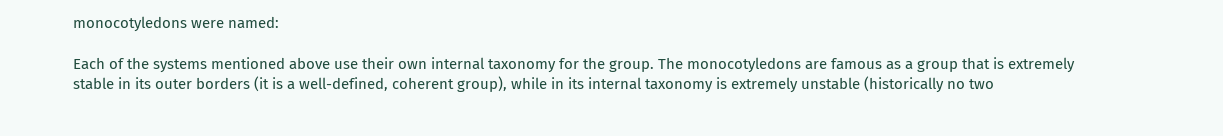monocotyledons were named:

Each of the systems mentioned above use their own internal taxonomy for the group. The monocotyledons are famous as a group that is extremely stable in its outer borders (it is a well-defined, coherent group), while in its internal taxonomy is extremely unstable (historically no two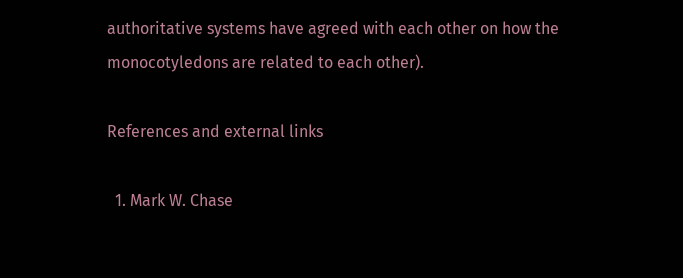authoritative systems have agreed with each other on how the monocotyledons are related to each other).

References and external links

  1. Mark W. Chase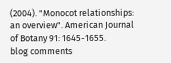(2004). "Monocot relationships: an overview". American Journal of Botany 91: 1645-1655.
blog comments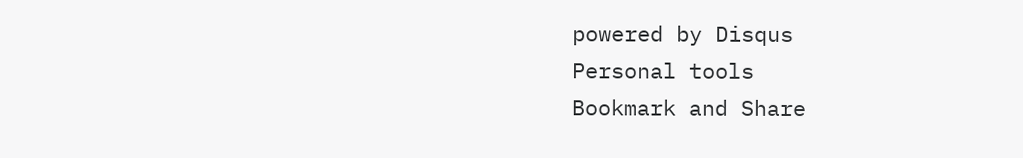powered by Disqus
Personal tools
Bookmark and Share